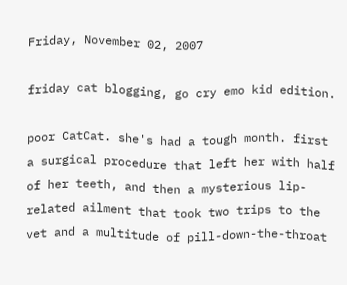Friday, November 02, 2007

friday cat blogging, go cry emo kid edition.

poor CatCat. she's had a tough month. first a surgical procedure that left her with half of her teeth, and then a mysterious lip-related ailment that took two trips to the vet and a multitude of pill-down-the-throat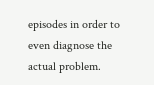episodes in order to even diagnose the actual problem.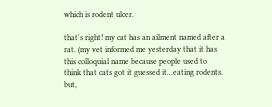which is rodent ulcer.

that's right! my cat has an ailment named after a rat. (my vet informed me yesterday that it has this colloquial name because people used to think that cats got it guessed it...eating rodents. but,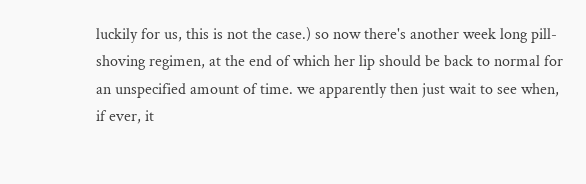luckily for us, this is not the case.) so now there's another week long pill-shoving regimen, at the end of which her lip should be back to normal for an unspecified amount of time. we apparently then just wait to see when, if ever, it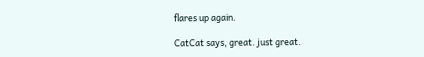flares up again.

CatCat says, great. just great.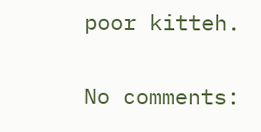poor kitteh.

No comments: